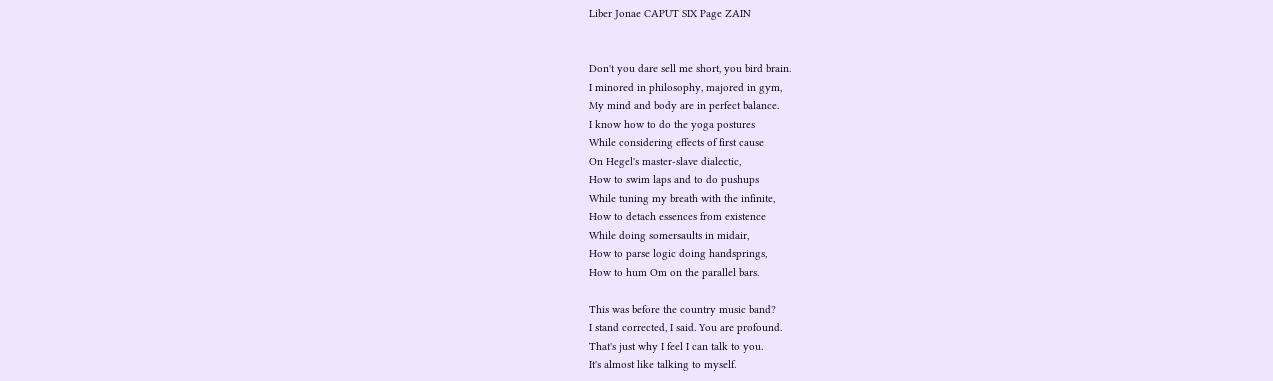Liber Jonae CAPUT SIX Page ZAIN


Don't you dare sell me short, you bird brain.
I minored in philosophy, majored in gym,
My mind and body are in perfect balance.
I know how to do the yoga postures
While considering effects of first cause
On Hegel's master-slave dialectic,
How to swim laps and to do pushups
While tuning my breath with the infinite,
How to detach essences from existence
While doing somersaults in midair,
How to parse logic doing handsprings,
How to hum Om on the parallel bars.

This was before the country music band?
I stand corrected, I said. You are profound.
That's just why I feel I can talk to you.
It's almost like talking to myself.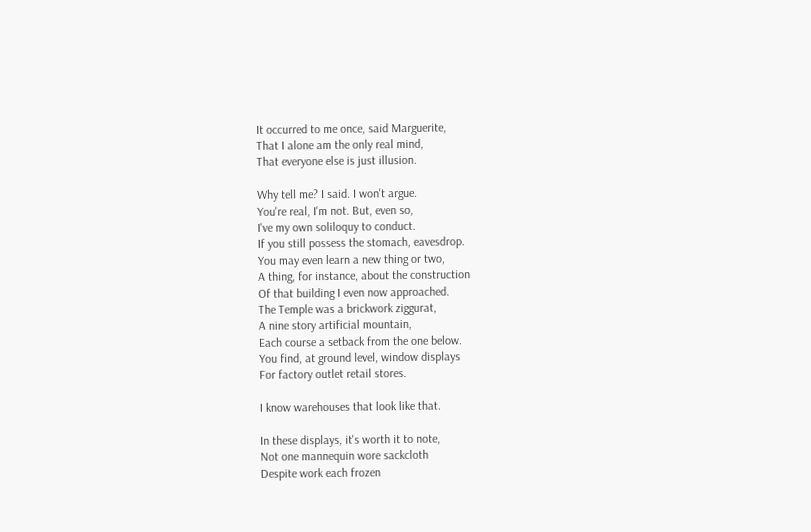It occurred to me once, said Marguerite,
That I alone am the only real mind,
That everyone else is just illusion.

Why tell me? I said. I won't argue.
You're real, I'm not. But, even so,
I've my own soliloquy to conduct.
If you still possess the stomach, eavesdrop.
You may even learn a new thing or two,
A thing, for instance, about the construction
Of that building I even now approached.
The Temple was a brickwork ziggurat,
A nine story artificial mountain,
Each course a setback from the one below.
You find, at ground level, window displays
For factory outlet retail stores.

I know warehouses that look like that.

In these displays, it's worth it to note,
Not one mannequin wore sackcloth
Despite work each frozen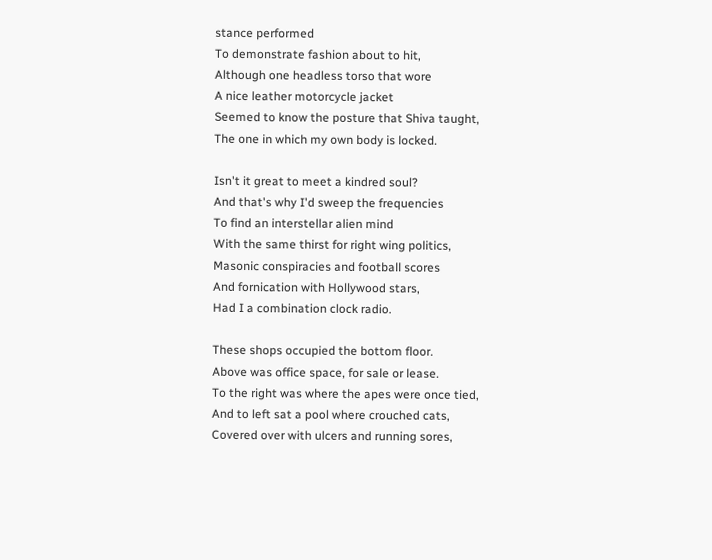stance performed
To demonstrate fashion about to hit,
Although one headless torso that wore
A nice leather motorcycle jacket
Seemed to know the posture that Shiva taught,
The one in which my own body is locked.

Isn't it great to meet a kindred soul?
And that's why I'd sweep the frequencies
To find an interstellar alien mind
With the same thirst for right wing politics,
Masonic conspiracies and football scores
And fornication with Hollywood stars,
Had I a combination clock radio.

These shops occupied the bottom floor.
Above was office space, for sale or lease.
To the right was where the apes were once tied,
And to left sat a pool where crouched cats,
Covered over with ulcers and running sores,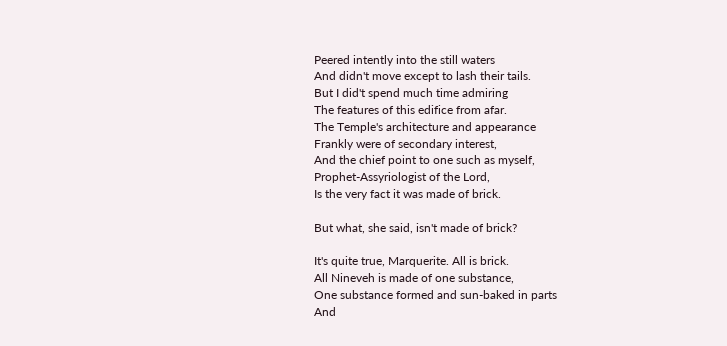Peered intently into the still waters
And didn't move except to lash their tails.
But I did't spend much time admiring
The features of this edifice from afar.
The Temple's architecture and appearance
Frankly were of secondary interest,
And the chief point to one such as myself,
Prophet-Assyriologist of the Lord,
Is the very fact it was made of brick.

But what, she said, isn't made of brick?

It's quite true, Marquerite. All is brick.
All Nineveh is made of one substance,
One substance formed and sun-baked in parts
And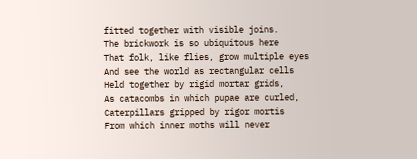fitted together with visible joins.
The brickwork is so ubiquitous here
That folk, like flies, grow multiple eyes
And see the world as rectangular cells
Held together by rigid mortar grids,
As catacombs in which pupae are curled,
Caterpillars gripped by rigor mortis
From which inner moths will never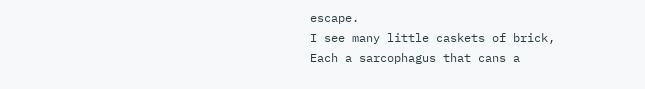escape.
I see many little caskets of brick,
Each a sarcophagus that cans a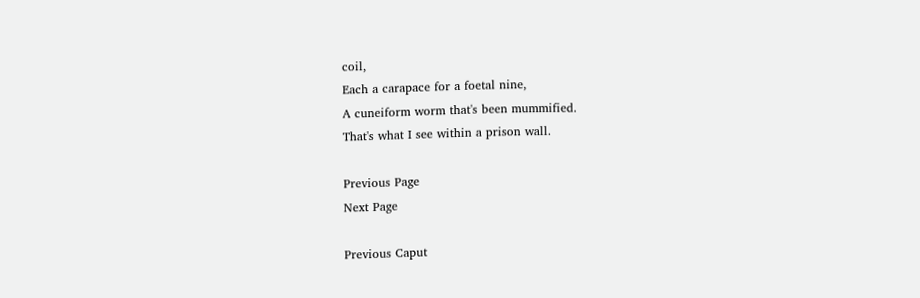coil,
Each a carapace for a foetal nine,
A cuneiform worm that's been mummified.
That's what I see within a prison wall.

Previous Page
Next Page

Previous Caput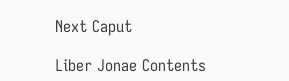Next Caput

Liber Jonae Contents